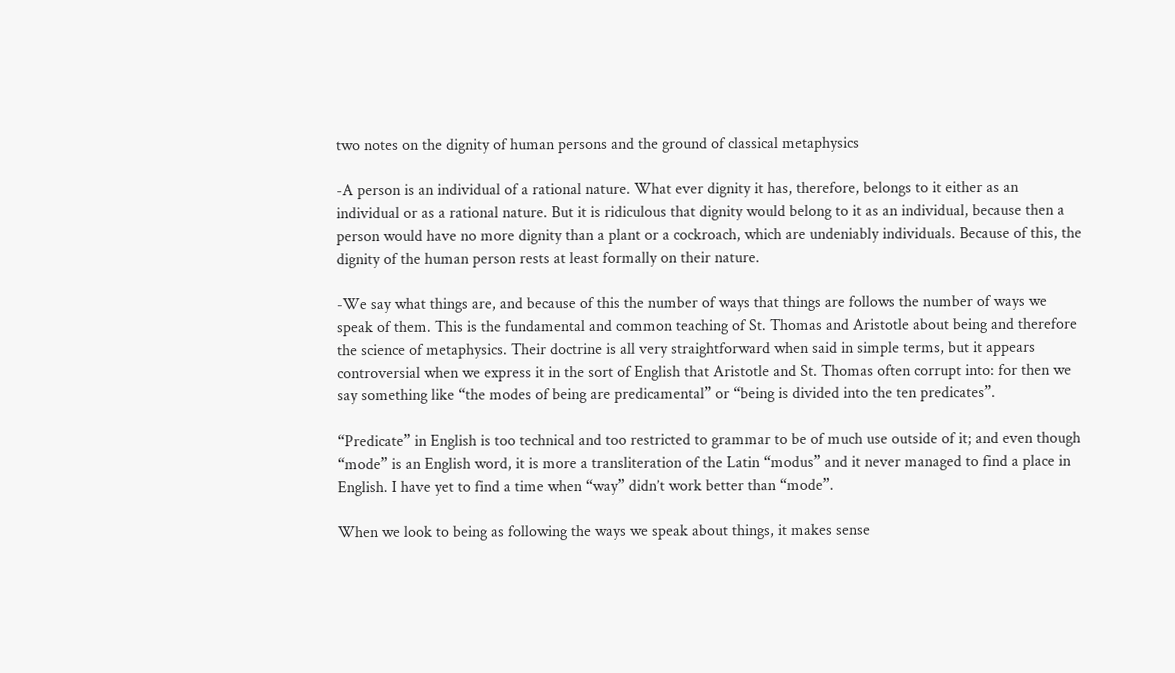two notes on the dignity of human persons and the ground of classical metaphysics

-A person is an individual of a rational nature. What ever dignity it has, therefore, belongs to it either as an individual or as a rational nature. But it is ridiculous that dignity would belong to it as an individual, because then a person would have no more dignity than a plant or a cockroach, which are undeniably individuals. Because of this, the dignity of the human person rests at least formally on their nature.

-We say what things are, and because of this the number of ways that things are follows the number of ways we speak of them. This is the fundamental and common teaching of St. Thomas and Aristotle about being and therefore the science of metaphysics. Their doctrine is all very straightforward when said in simple terms, but it appears controversial when we express it in the sort of English that Aristotle and St. Thomas often corrupt into: for then we say something like “the modes of being are predicamental” or “being is divided into the ten predicates”.

“Predicate” in English is too technical and too restricted to grammar to be of much use outside of it; and even though “mode” is an English word, it is more a transliteration of the Latin “modus” and it never managed to find a place in English. I have yet to find a time when “way” didn’t work better than “mode”.

When we look to being as following the ways we speak about things, it makes sense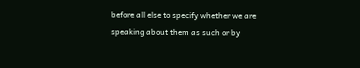before all else to specify whether we are speaking about them as such or by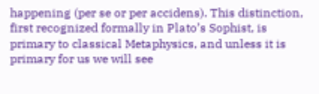happening (per se or per accidens). This distinction, first recognized formally in Plato’s Sophist, is primary to classical Metaphysics, and unless it is primary for us we will see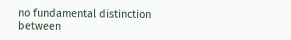no fundamental distinction between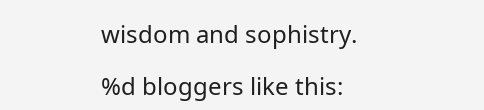wisdom and sophistry.

%d bloggers like this: